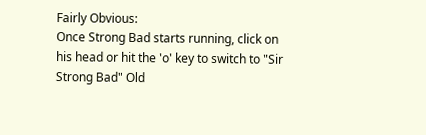Fairly Obvious:
Once Strong Bad starts running, click on his head or hit the 'o' key to switch to "Sir Strong Bad" Old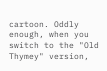cartoon. Oddly enough, when you switch to the "Old Thymey" version,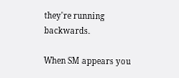they're running backwards.

When SM appears you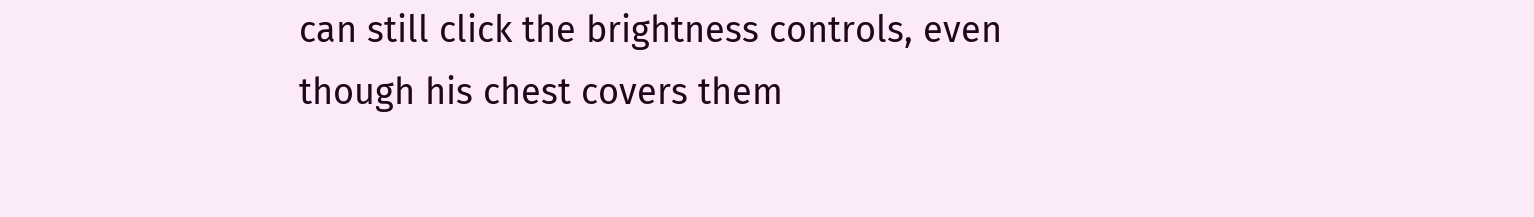can still click the brightness controls, even though his chest covers them